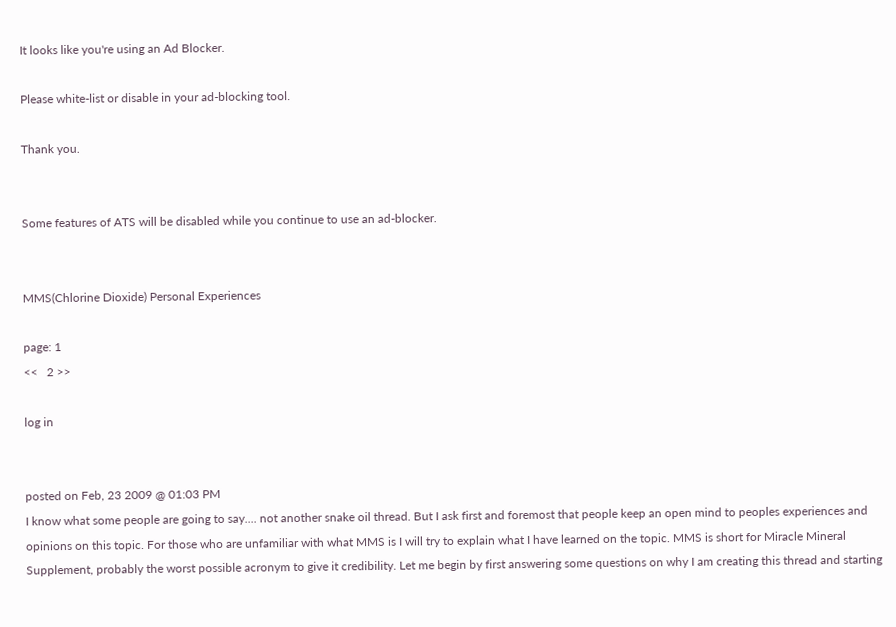It looks like you're using an Ad Blocker.

Please white-list or disable in your ad-blocking tool.

Thank you.


Some features of ATS will be disabled while you continue to use an ad-blocker.


MMS(Chlorine Dioxide) Personal Experiences

page: 1
<<   2 >>

log in


posted on Feb, 23 2009 @ 01:03 PM
I know what some people are going to say.... not another snake oil thread. But I ask first and foremost that people keep an open mind to peoples experiences and opinions on this topic. For those who are unfamiliar with what MMS is I will try to explain what I have learned on the topic. MMS is short for Miracle Mineral Supplement, probably the worst possible acronym to give it credibility. Let me begin by first answering some questions on why I am creating this thread and starting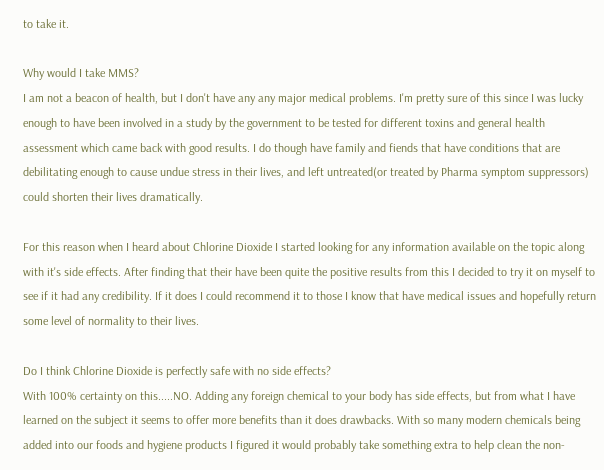to take it.

Why would I take MMS?
I am not a beacon of health, but I don't have any any major medical problems. I'm pretty sure of this since I was lucky enough to have been involved in a study by the government to be tested for different toxins and general health assessment which came back with good results. I do though have family and fiends that have conditions that are debilitating enough to cause undue stress in their lives, and left untreated(or treated by Pharma symptom suppressors) could shorten their lives dramatically.

For this reason when I heard about Chlorine Dioxide I started looking for any information available on the topic along with it's side effects. After finding that their have been quite the positive results from this I decided to try it on myself to see if it had any credibility. If it does I could recommend it to those I know that have medical issues and hopefully return some level of normality to their lives.

Do I think Chlorine Dioxide is perfectly safe with no side effects?
With 100% certainty on this.....NO. Adding any foreign chemical to your body has side effects, but from what I have learned on the subject it seems to offer more benefits than it does drawbacks. With so many modern chemicals being added into our foods and hygiene products I figured it would probably take something extra to help clean the non-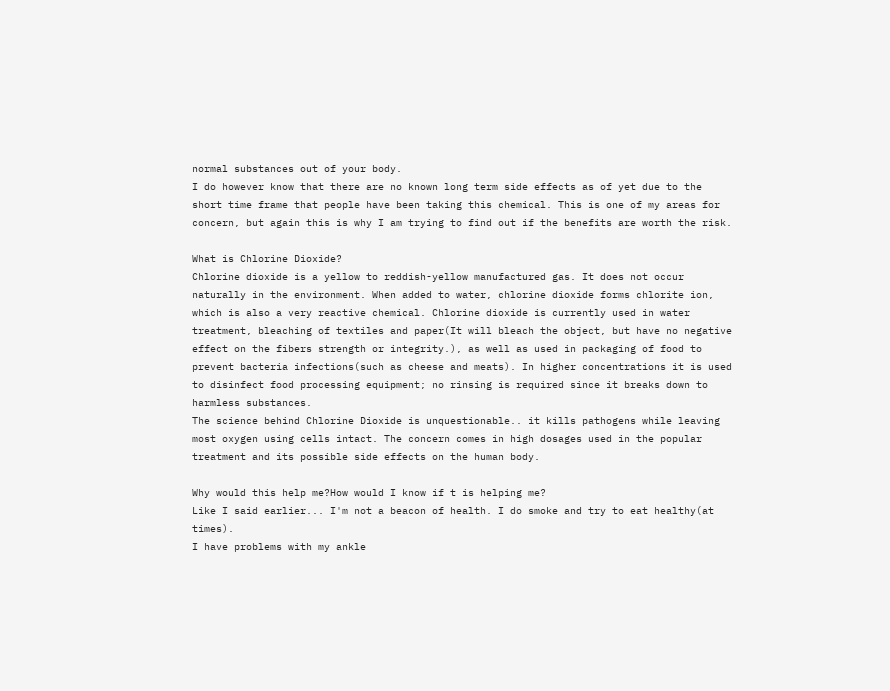normal substances out of your body.
I do however know that there are no known long term side effects as of yet due to the short time frame that people have been taking this chemical. This is one of my areas for concern, but again this is why I am trying to find out if the benefits are worth the risk.

What is Chlorine Dioxide?
Chlorine dioxide is a yellow to reddish-yellow manufactured gas. It does not occur naturally in the environment. When added to water, chlorine dioxide forms chlorite ion, which is also a very reactive chemical. Chlorine dioxide is currently used in water treatment, bleaching of textiles and paper(It will bleach the object, but have no negative effect on the fibers strength or integrity.), as well as used in packaging of food to prevent bacteria infections(such as cheese and meats). In higher concentrations it is used to disinfect food processing equipment; no rinsing is required since it breaks down to harmless substances.
The science behind Chlorine Dioxide is unquestionable.. it kills pathogens while leaving most oxygen using cells intact. The concern comes in high dosages used in the popular treatment and its possible side effects on the human body.

Why would this help me?How would I know if t is helping me?
Like I said earlier... I'm not a beacon of health. I do smoke and try to eat healthy(at times).
I have problems with my ankle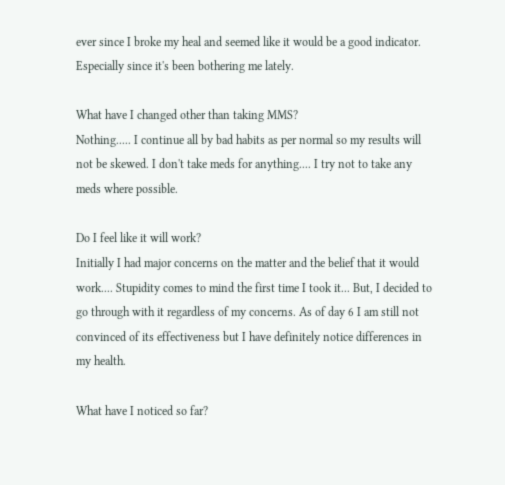ever since I broke my heal and seemed like it would be a good indicator. Especially since it's been bothering me lately.

What have I changed other than taking MMS?
Nothing..... I continue all by bad habits as per normal so my results will not be skewed. I don't take meds for anything.... I try not to take any meds where possible.

Do I feel like it will work?
Initially I had major concerns on the matter and the belief that it would work.... Stupidity comes to mind the first time I took it... But, I decided to go through with it regardless of my concerns. As of day 6 I am still not convinced of its effectiveness but I have definitely notice differences in my health.

What have I noticed so far?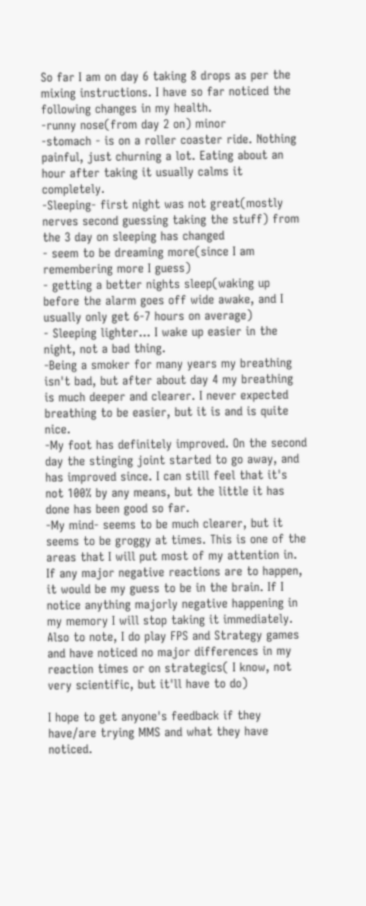So far I am on day 6 taking 8 drops as per the mixing instructions. I have so far noticed the following changes in my health.
-runny nose(from day 2 on) minor
-stomach - is on a roller coaster ride. Nothing painful, just churning a lot. Eating about an hour after taking it usually calms it completely.
-Sleeping- first night was not great(mostly nerves second guessing taking the stuff) from the 3 day on sleeping has changed
- seem to be dreaming more(since I am remembering more I guess)
- getting a better nights sleep(waking up before the alarm goes off wide awake, and I usually only get 6-7 hours on average)
- Sleeping lighter... I wake up easier in the night, not a bad thing.
-Being a smoker for many years my breathing isn't bad, but after about day 4 my breathing is much deeper and clearer. I never expected breathing to be easier, but it is and is quite nice.
-My foot has definitely improved. On the second day the stinging joint started to go away, and has improved since. I can still feel that it's not 100% by any means, but the little it has done has been good so far.
-My mind- seems to be much clearer, but it seems to be groggy at times. This is one of the areas that I will put most of my attention in. If any major negative reactions are to happen, it would be my guess to be in the brain. If I notice anything majorly negative happening in my memory I will stop taking it immediately. Also to note, I do play FPS and Strategy games and have noticed no major differences in my reaction times or on strategics( I know, not very scientific, but it'll have to do)

I hope to get anyone's feedback if they have/are trying MMS and what they have noticed.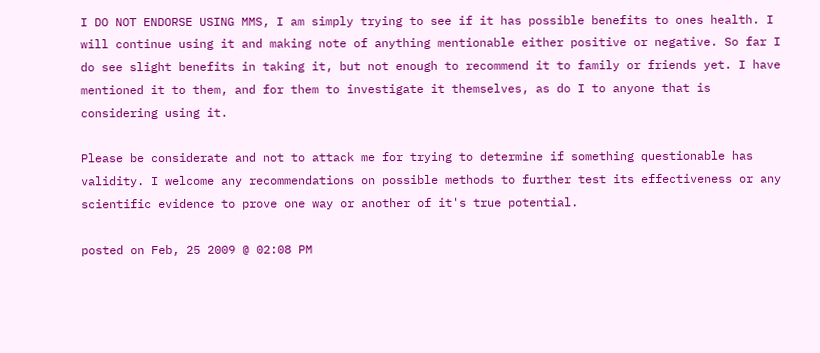I DO NOT ENDORSE USING MMS, I am simply trying to see if it has possible benefits to ones health. I will continue using it and making note of anything mentionable either positive or negative. So far I do see slight benefits in taking it, but not enough to recommend it to family or friends yet. I have mentioned it to them, and for them to investigate it themselves, as do I to anyone that is considering using it.

Please be considerate and not to attack me for trying to determine if something questionable has validity. I welcome any recommendations on possible methods to further test its effectiveness or any scientific evidence to prove one way or another of it's true potential.

posted on Feb, 25 2009 @ 02:08 PM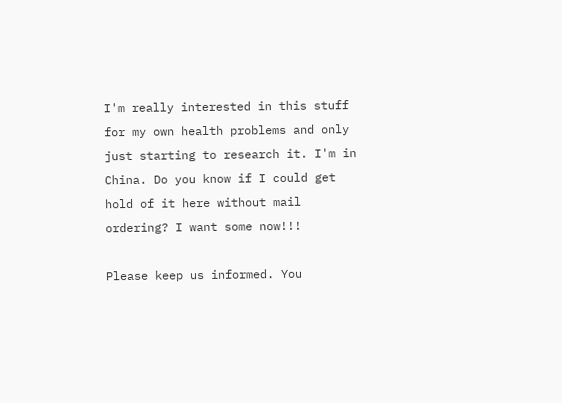I'm really interested in this stuff for my own health problems and only just starting to research it. I'm in China. Do you know if I could get hold of it here without mail ordering? I want some now!!!

Please keep us informed. You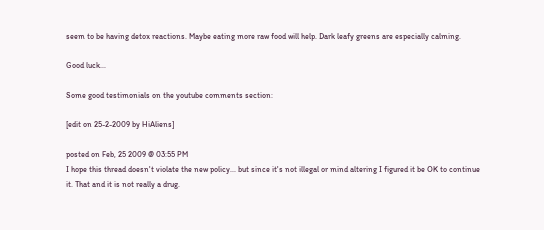seem to be having detox reactions. Maybe eating more raw food will help. Dark leafy greens are especially calming.

Good luck...

Some good testimonials on the youtube comments section:

[edit on 25-2-2009 by HiAliens]

posted on Feb, 25 2009 @ 03:55 PM
I hope this thread doesn't violate the new policy... but since it's not illegal or mind altering I figured it be OK to continue it. That and it is not really a drug.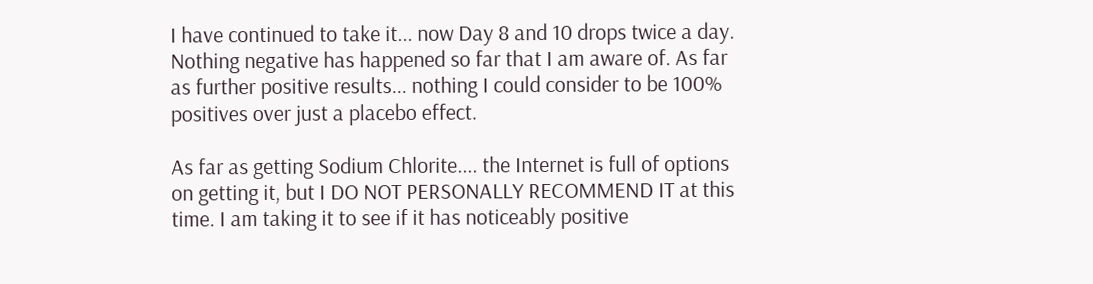I have continued to take it... now Day 8 and 10 drops twice a day. Nothing negative has happened so far that I am aware of. As far as further positive results... nothing I could consider to be 100% positives over just a placebo effect.

As far as getting Sodium Chlorite.... the Internet is full of options on getting it, but I DO NOT PERSONALLY RECOMMEND IT at this time. I am taking it to see if it has noticeably positive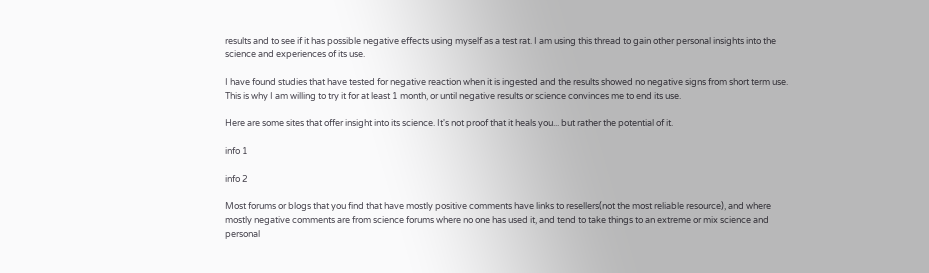results and to see if it has possible negative effects using myself as a test rat. I am using this thread to gain other personal insights into the science and experiences of its use.

I have found studies that have tested for negative reaction when it is ingested and the results showed no negative signs from short term use. This is why I am willing to try it for at least 1 month, or until negative results or science convinces me to end its use.

Here are some sites that offer insight into its science. It's not proof that it heals you... but rather the potential of it.

info 1

info 2

Most forums or blogs that you find that have mostly positive comments have links to resellers(not the most reliable resource), and where mostly negative comments are from science forums where no one has used it, and tend to take things to an extreme or mix science and personal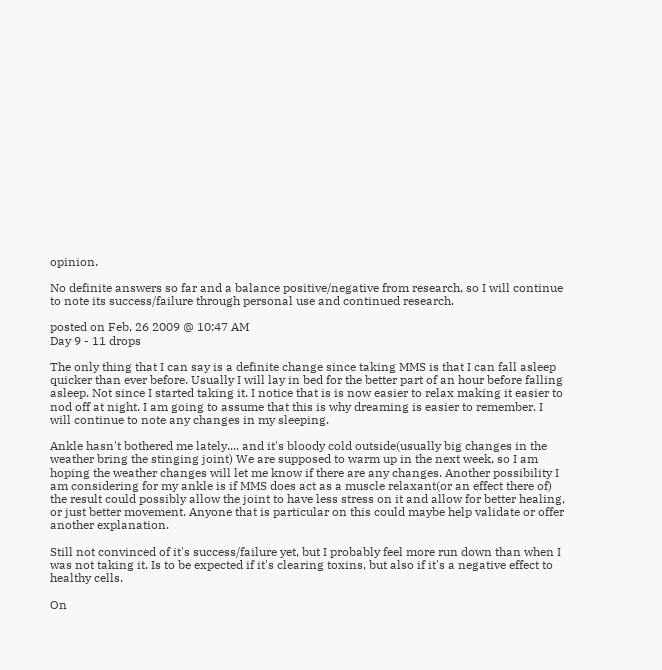opinion.

No definite answers so far and a balance positive/negative from research, so I will continue to note its success/failure through personal use and continued research.

posted on Feb, 26 2009 @ 10:47 AM
Day 9 - 11 drops

The only thing that I can say is a definite change since taking MMS is that I can fall asleep quicker than ever before. Usually I will lay in bed for the better part of an hour before falling asleep. Not since I started taking it. I notice that is is now easier to relax making it easier to nod off at night. I am going to assume that this is why dreaming is easier to remember. I will continue to note any changes in my sleeping.

Ankle hasn't bothered me lately.... and it's bloody cold outside(usually big changes in the weather bring the stinging joint) We are supposed to warm up in the next week, so I am hoping the weather changes will let me know if there are any changes. Another possibility I am considering for my ankle is if MMS does act as a muscle relaxant(or an effect there of) the result could possibly allow the joint to have less stress on it and allow for better healing, or just better movement. Anyone that is particular on this could maybe help validate or offer another explanation.

Still not convinced of it's success/failure yet, but I probably feel more run down than when I was not taking it. Is to be expected if it's clearing toxins, but also if it's a negative effect to healthy cells.

On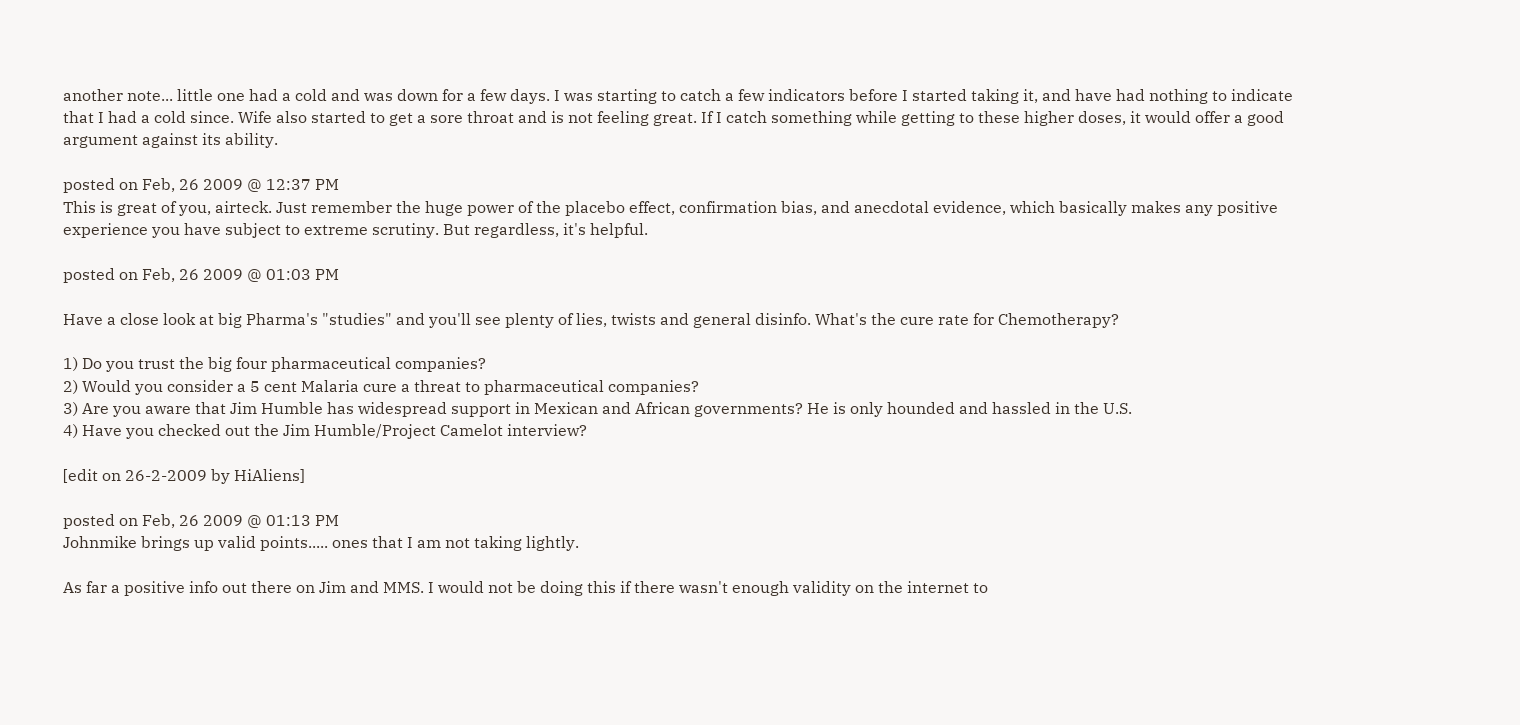another note... little one had a cold and was down for a few days. I was starting to catch a few indicators before I started taking it, and have had nothing to indicate that I had a cold since. Wife also started to get a sore throat and is not feeling great. If I catch something while getting to these higher doses, it would offer a good argument against its ability.

posted on Feb, 26 2009 @ 12:37 PM
This is great of you, airteck. Just remember the huge power of the placebo effect, confirmation bias, and anecdotal evidence, which basically makes any positive experience you have subject to extreme scrutiny. But regardless, it's helpful.

posted on Feb, 26 2009 @ 01:03 PM

Have a close look at big Pharma's "studies" and you'll see plenty of lies, twists and general disinfo. What's the cure rate for Chemotherapy?

1) Do you trust the big four pharmaceutical companies?
2) Would you consider a 5 cent Malaria cure a threat to pharmaceutical companies?
3) Are you aware that Jim Humble has widespread support in Mexican and African governments? He is only hounded and hassled in the U.S.
4) Have you checked out the Jim Humble/Project Camelot interview?

[edit on 26-2-2009 by HiAliens]

posted on Feb, 26 2009 @ 01:13 PM
Johnmike brings up valid points..... ones that I am not taking lightly.

As far a positive info out there on Jim and MMS. I would not be doing this if there wasn't enough validity on the internet to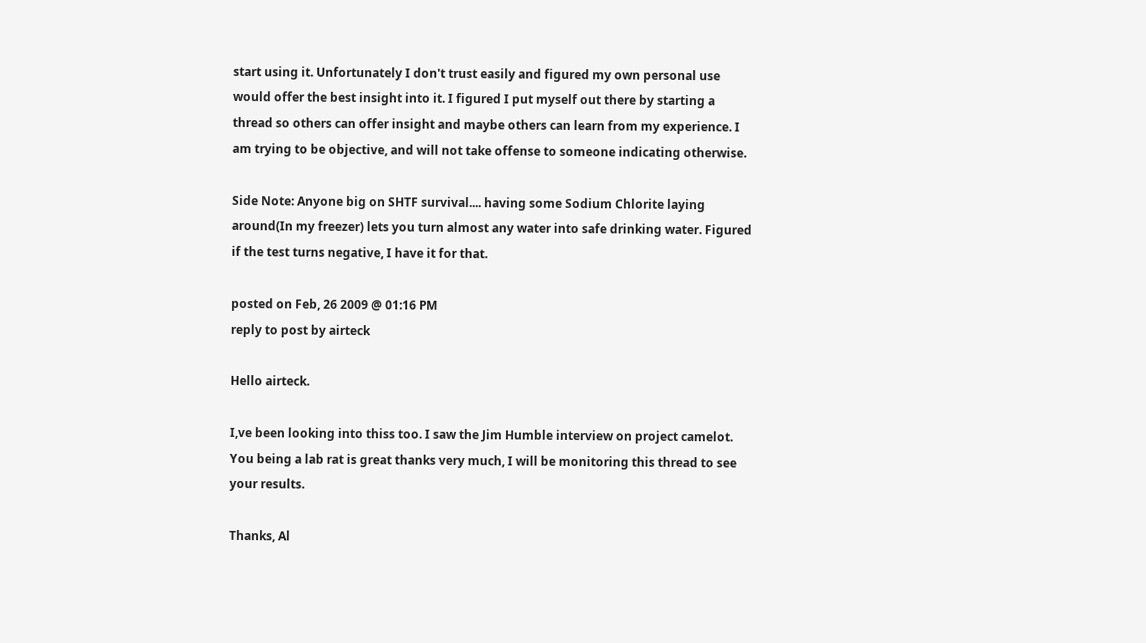start using it. Unfortunately I don't trust easily and figured my own personal use would offer the best insight into it. I figured I put myself out there by starting a thread so others can offer insight and maybe others can learn from my experience. I am trying to be objective, and will not take offense to someone indicating otherwise.

Side Note: Anyone big on SHTF survival.... having some Sodium Chlorite laying around(In my freezer) lets you turn almost any water into safe drinking water. Figured if the test turns negative, I have it for that.

posted on Feb, 26 2009 @ 01:16 PM
reply to post by airteck

Hello airteck.

I,ve been looking into thiss too. I saw the Jim Humble interview on project camelot. You being a lab rat is great thanks very much, I will be monitoring this thread to see your results.

Thanks, Al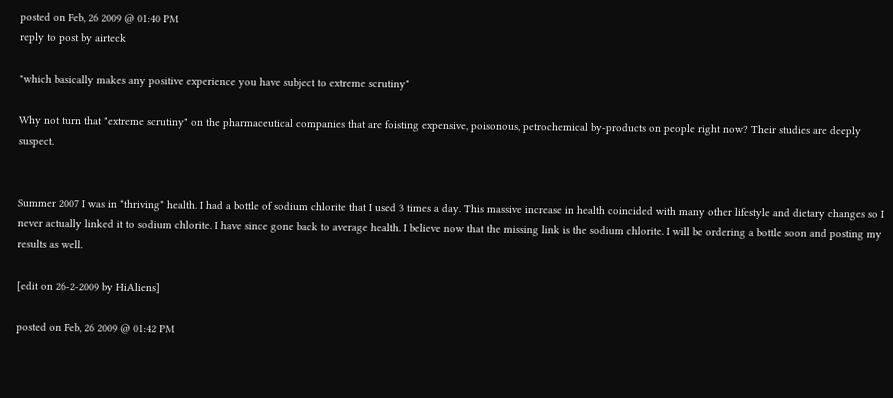posted on Feb, 26 2009 @ 01:40 PM
reply to post by airteck

"which basically makes any positive experience you have subject to extreme scrutiny"

Why not turn that "extreme scrutiny" on the pharmaceutical companies that are foisting expensive, poisonous, petrochemical by-products on people right now? Their studies are deeply suspect.


Summer 2007 I was in *thriving* health. I had a bottle of sodium chlorite that I used 3 times a day. This massive increase in health coincided with many other lifestyle and dietary changes so I never actually linked it to sodium chlorite. I have since gone back to average health. I believe now that the missing link is the sodium chlorite. I will be ordering a bottle soon and posting my results as well.

[edit on 26-2-2009 by HiAliens]

posted on Feb, 26 2009 @ 01:42 PM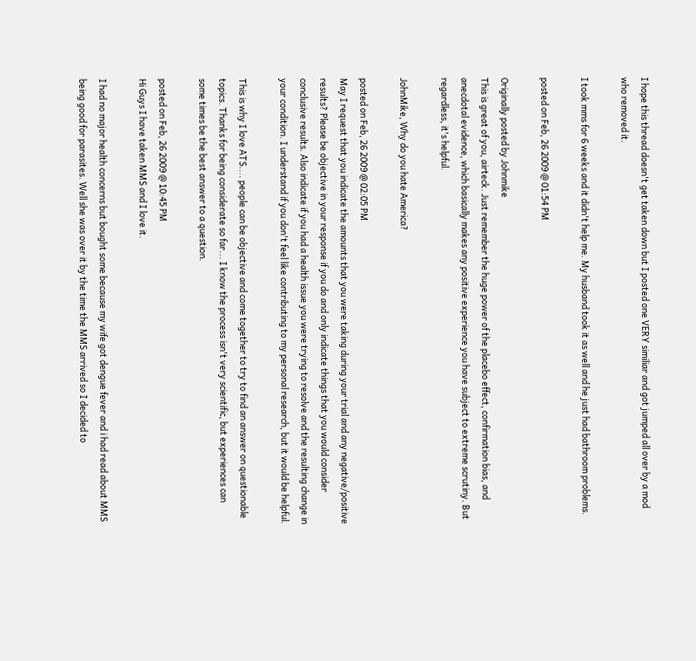I hope this thread doesn't get taken down but I posted one VERY similiar and got jumped all over by a mod who removed it.

I took mms for 6 weeks and it didn't help me. My husband took it as well and he just had bathroom problems.

posted on Feb, 26 2009 @ 01:54 PM

Originally posted by Johnmike
This is great of you, airteck. Just remember the huge power of the placebo effect, confirmation bias, and anecdotal evidence, which basically makes any positive experience you have subject to extreme scrutiny. But regardless, it's helpful.

JohnMike, Why do you hate America?

posted on Feb, 26 2009 @ 02:05 PM
May I request that you indicate the amounts that you were taking during your trial and any negative/positive results? Please be objective in your response if you do and only indicate things that you would consider conclusive results. Also indicate if you had a health issue you were trying to resolve and the resulting change in your condition. I understand if you don't feel like contributing to my personal research, but it would be helpful.

This is why I love ATS.... people can be objective and come together to try to find an answer on questionable topics. Thanks for being considerate so far... I know the process isn't very scientific, but experiences can some times be the best answer to a question.

posted on Feb, 26 2009 @ 10:45 PM
Hi Guys I have taken MMS and I love it.

I had no major health concerns but bought some because my wife got dengue fever and i had read about MMS being good for parasites. Well she was over it by the time the MMS arrived so I decided to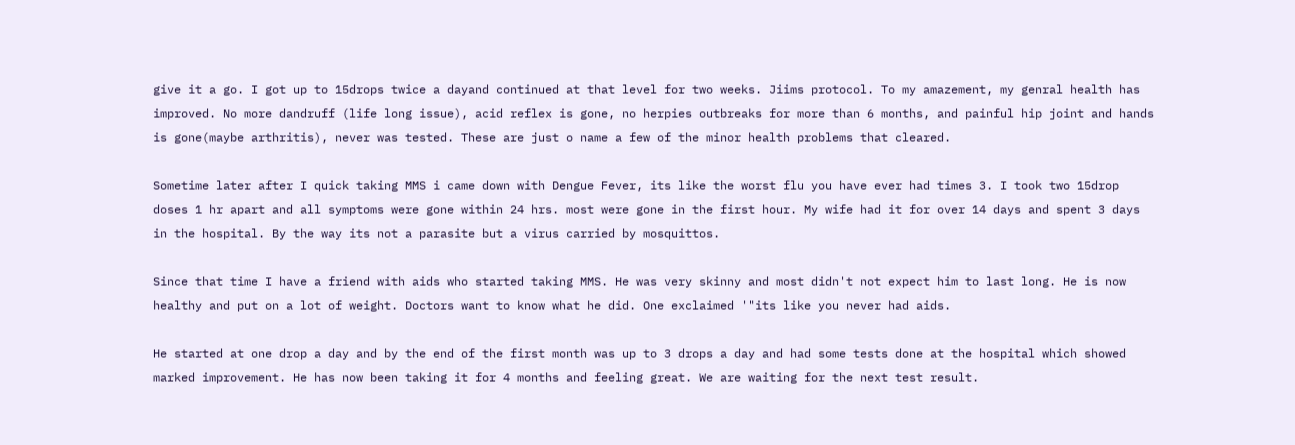give it a go. I got up to 15drops twice a dayand continued at that level for two weeks. Jiims protocol. To my amazement, my genral health has improved. No more dandruff (life long issue), acid reflex is gone, no herpies outbreaks for more than 6 months, and painful hip joint and hands is gone(maybe arthritis), never was tested. These are just o name a few of the minor health problems that cleared.

Sometime later after I quick taking MMS i came down with Dengue Fever, its like the worst flu you have ever had times 3. I took two 15drop doses 1 hr apart and all symptoms were gone within 24 hrs. most were gone in the first hour. My wife had it for over 14 days and spent 3 days in the hospital. By the way its not a parasite but a virus carried by mosquittos.

Since that time I have a friend with aids who started taking MMS. He was very skinny and most didn't not expect him to last long. He is now healthy and put on a lot of weight. Doctors want to know what he did. One exclaimed '"its like you never had aids.

He started at one drop a day and by the end of the first month was up to 3 drops a day and had some tests done at the hospital which showed marked improvement. He has now been taking it for 4 months and feeling great. We are waiting for the next test result.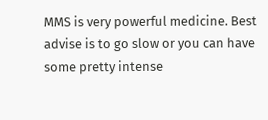MMS is very powerful medicine. Best advise is to go slow or you can have some pretty intense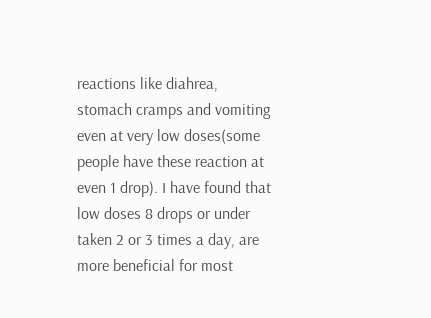reactions like diahrea, stomach cramps and vomiting even at very low doses(some people have these reaction at even 1 drop). I have found that low doses 8 drops or under taken 2 or 3 times a day, are more beneficial for most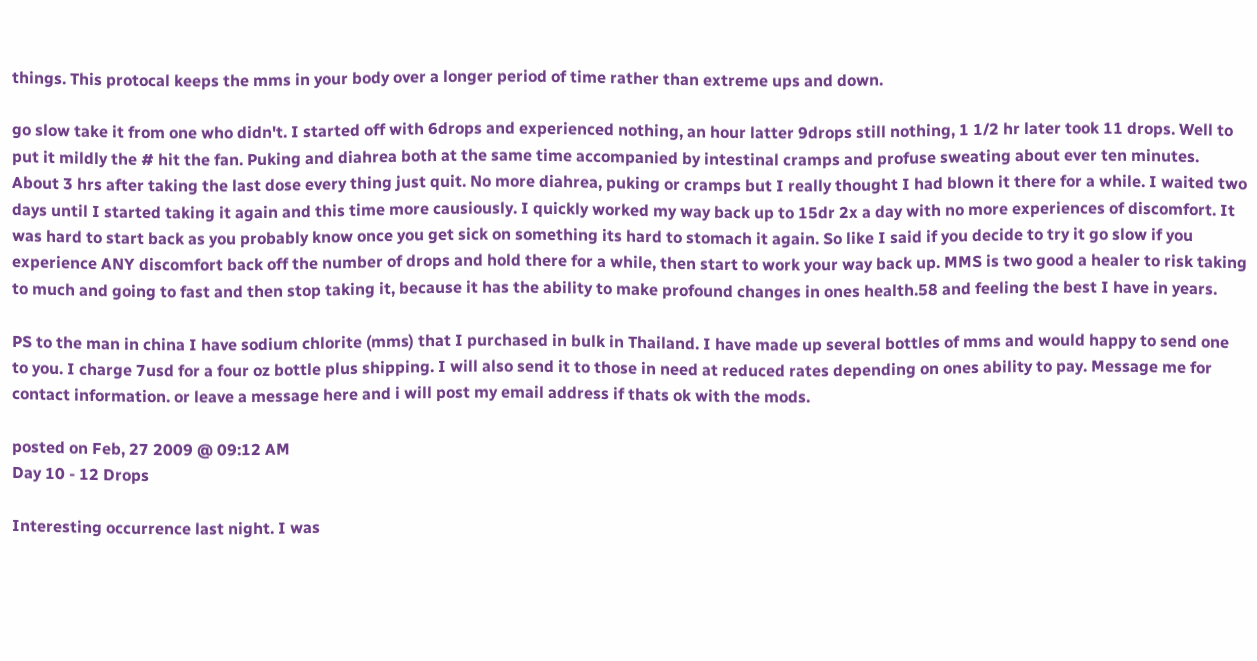things. This protocal keeps the mms in your body over a longer period of time rather than extreme ups and down.

go slow take it from one who didn't. I started off with 6drops and experienced nothing, an hour latter 9drops still nothing, 1 1/2 hr later took 11 drops. Well to put it mildly the # hit the fan. Puking and diahrea both at the same time accompanied by intestinal cramps and profuse sweating about ever ten minutes. About 3 hrs after taking the last dose every thing just quit. No more diahrea, puking or cramps but I really thought I had blown it there for a while. I waited two days until I started taking it again and this time more causiously. I quickly worked my way back up to 15dr 2x a day with no more experiences of discomfort. It was hard to start back as you probably know once you get sick on something its hard to stomach it again. So like I said if you decide to try it go slow if you experience ANY discomfort back off the number of drops and hold there for a while, then start to work your way back up. MMS is two good a healer to risk taking to much and going to fast and then stop taking it, because it has the ability to make profound changes in ones health.58 and feeling the best I have in years.

PS to the man in china I have sodium chlorite (mms) that I purchased in bulk in Thailand. I have made up several bottles of mms and would happy to send one to you. I charge 7usd for a four oz bottle plus shipping. I will also send it to those in need at reduced rates depending on ones ability to pay. Message me for contact information. or leave a message here and i will post my email address if thats ok with the mods.

posted on Feb, 27 2009 @ 09:12 AM
Day 10 - 12 Drops

Interesting occurrence last night. I was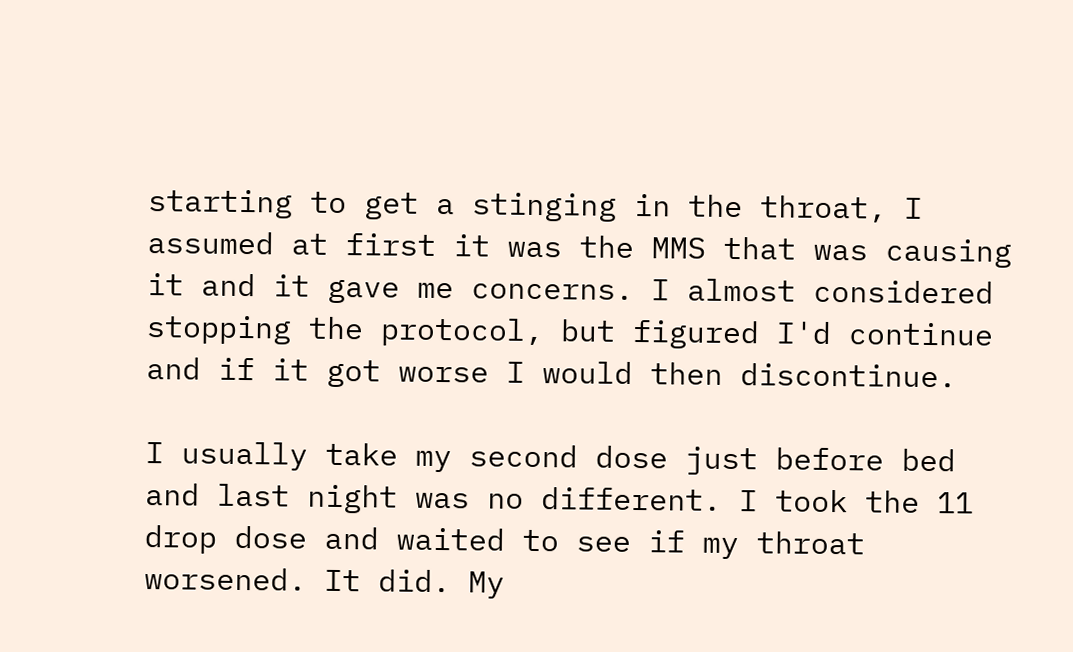starting to get a stinging in the throat, I assumed at first it was the MMS that was causing it and it gave me concerns. I almost considered stopping the protocol, but figured I'd continue and if it got worse I would then discontinue.

I usually take my second dose just before bed and last night was no different. I took the 11 drop dose and waited to see if my throat worsened. It did. My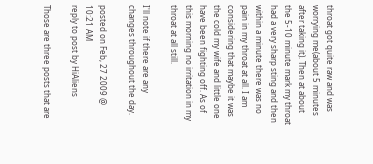throat got quite raw and was worrying me(about 5 minutes after taking it). Then at about the 5-10 minute mark my throat had a very sharp sting and then within a minute there was no pain in my throat at all. I am considering that maybe it was the cold my wife and little one have been fighting off. As of this morning no irritation in my throat at all still.

I'll note if there are any changes throughout the day.

posted on Feb, 27 2009 @ 10:21 AM
reply to post by HiAliens

Those are three posts that are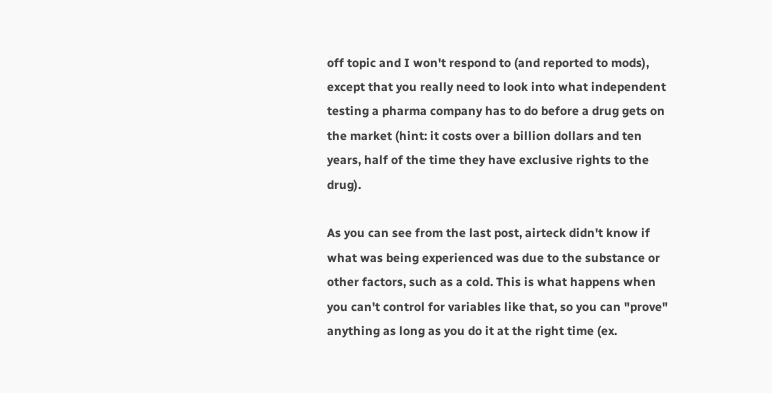off topic and I won't respond to (and reported to mods), except that you really need to look into what independent testing a pharma company has to do before a drug gets on the market (hint: it costs over a billion dollars and ten years, half of the time they have exclusive rights to the drug).

As you can see from the last post, airteck didn't know if what was being experienced was due to the substance or other factors, such as a cold. This is what happens when you can't control for variables like that, so you can "prove" anything as long as you do it at the right time (ex.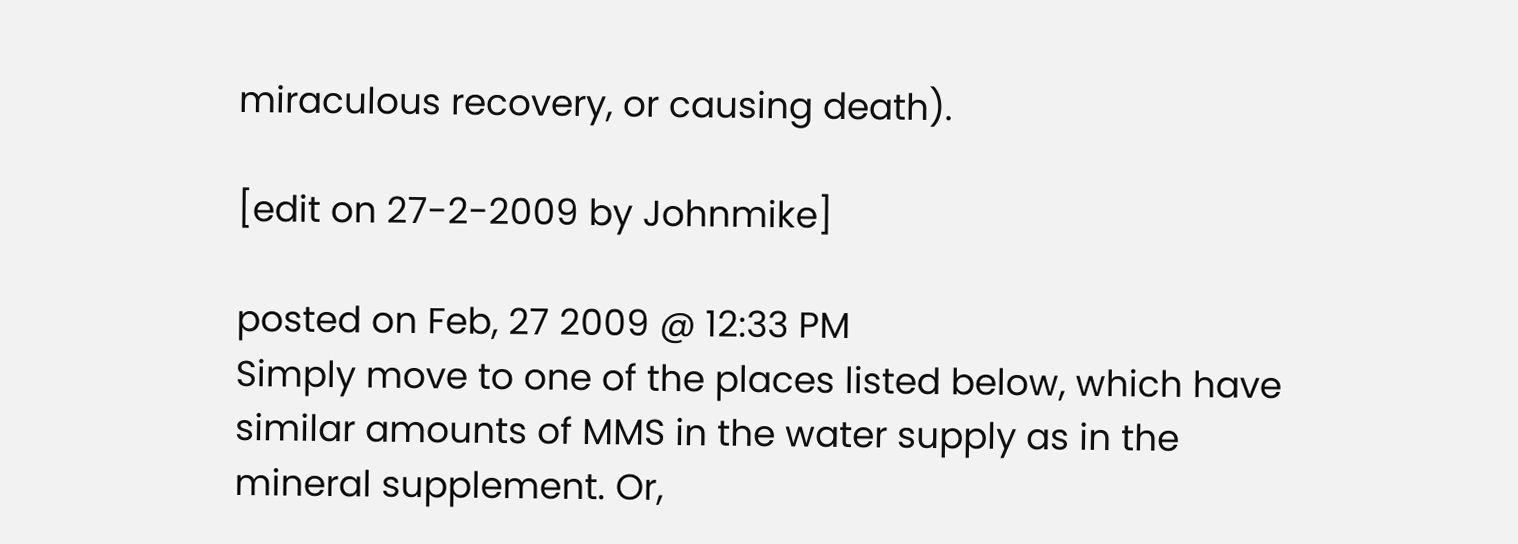miraculous recovery, or causing death).

[edit on 27-2-2009 by Johnmike]

posted on Feb, 27 2009 @ 12:33 PM
Simply move to one of the places listed below, which have similar amounts of MMS in the water supply as in the mineral supplement. Or,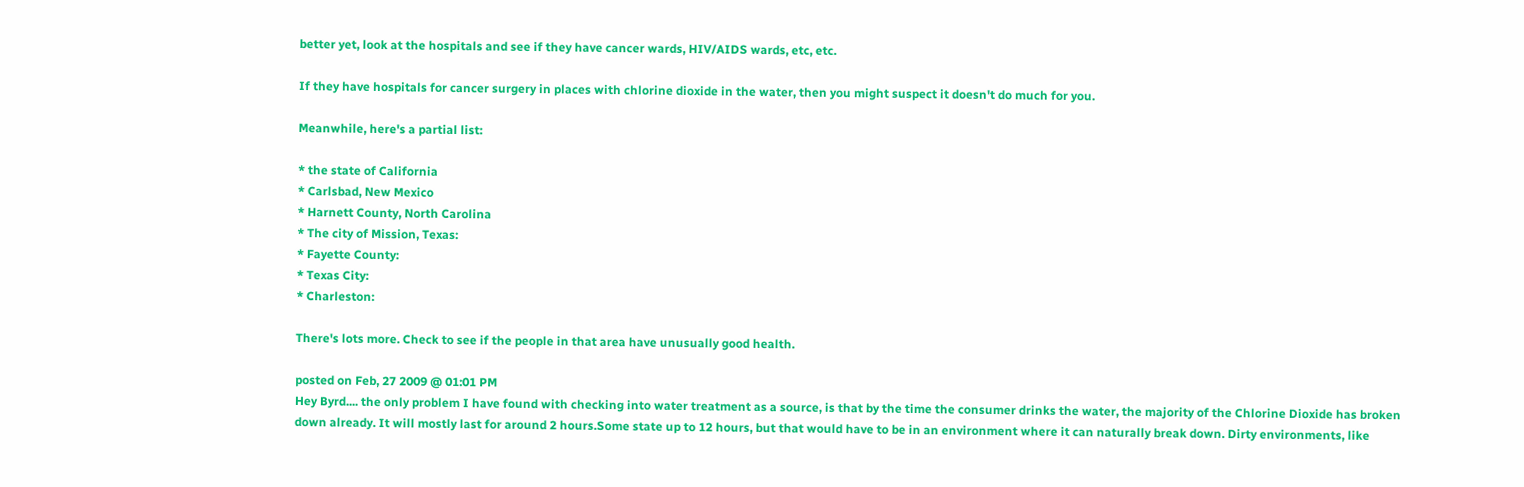better yet, look at the hospitals and see if they have cancer wards, HIV/AIDS wards, etc, etc.

If they have hospitals for cancer surgery in places with chlorine dioxide in the water, then you might suspect it doesn't do much for you.

Meanwhile, here's a partial list:

* the state of California
* Carlsbad, New Mexico
* Harnett County, North Carolina
* The city of Mission, Texas:
* Fayette County:
* Texas City:
* Charleston:

There's lots more. Check to see if the people in that area have unusually good health.

posted on Feb, 27 2009 @ 01:01 PM
Hey Byrd.... the only problem I have found with checking into water treatment as a source, is that by the time the consumer drinks the water, the majority of the Chlorine Dioxide has broken down already. It will mostly last for around 2 hours.Some state up to 12 hours, but that would have to be in an environment where it can naturally break down. Dirty environments, like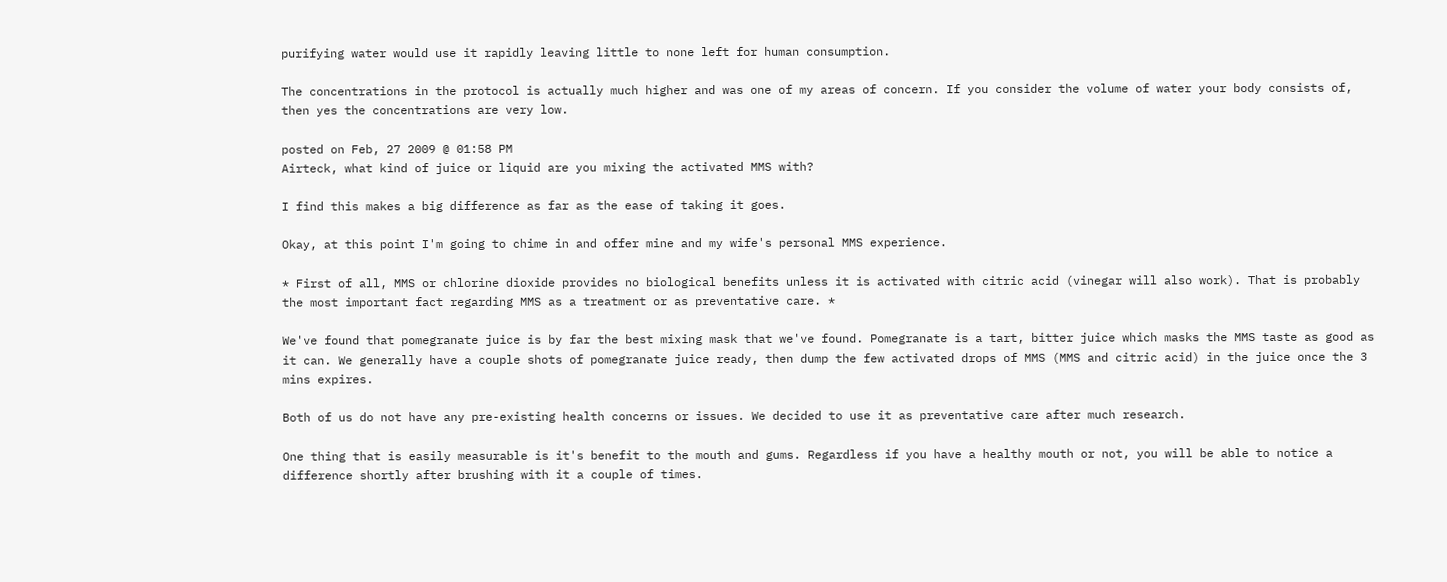purifying water would use it rapidly leaving little to none left for human consumption.

The concentrations in the protocol is actually much higher and was one of my areas of concern. If you consider the volume of water your body consists of, then yes the concentrations are very low.

posted on Feb, 27 2009 @ 01:58 PM
Airteck, what kind of juice or liquid are you mixing the activated MMS with?

I find this makes a big difference as far as the ease of taking it goes.

Okay, at this point I'm going to chime in and offer mine and my wife's personal MMS experience.

* First of all, MMS or chlorine dioxide provides no biological benefits unless it is activated with citric acid (vinegar will also work). That is probably the most important fact regarding MMS as a treatment or as preventative care. *

We've found that pomegranate juice is by far the best mixing mask that we've found. Pomegranate is a tart, bitter juice which masks the MMS taste as good as it can. We generally have a couple shots of pomegranate juice ready, then dump the few activated drops of MMS (MMS and citric acid) in the juice once the 3 mins expires.

Both of us do not have any pre-existing health concerns or issues. We decided to use it as preventative care after much research.

One thing that is easily measurable is it's benefit to the mouth and gums. Regardless if you have a healthy mouth or not, you will be able to notice a difference shortly after brushing with it a couple of times.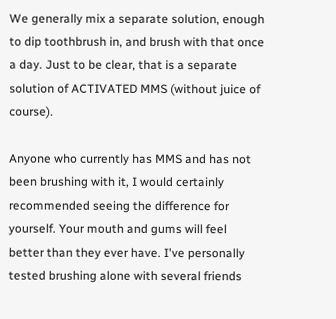We generally mix a separate solution, enough to dip toothbrush in, and brush with that once a day. Just to be clear, that is a separate solution of ACTIVATED MMS (without juice of course).

Anyone who currently has MMS and has not been brushing with it, I would certainly recommended seeing the difference for yourself. Your mouth and gums will feel better than they ever have. I've personally tested brushing alone with several friends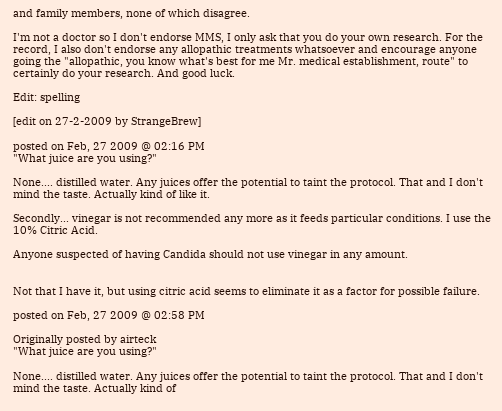and family members, none of which disagree.

I'm not a doctor so I don't endorse MMS, I only ask that you do your own research. For the record, I also don't endorse any allopathic treatments whatsoever and encourage anyone going the "allopathic, you know what's best for me Mr. medical establishment, route" to certainly do your research. And good luck.

Edit: spelling

[edit on 27-2-2009 by StrangeBrew]

posted on Feb, 27 2009 @ 02:16 PM
"What juice are you using?"

None.... distilled water. Any juices offer the potential to taint the protocol. That and I don't mind the taste. Actually kind of like it.

Secondly... vinegar is not recommended any more as it feeds particular conditions. I use the 10% Citric Acid.

Anyone suspected of having Candida should not use vinegar in any amount.


Not that I have it, but using citric acid seems to eliminate it as a factor for possible failure.

posted on Feb, 27 2009 @ 02:58 PM

Originally posted by airteck
"What juice are you using?"

None.... distilled water. Any juices offer the potential to taint the protocol. That and I don't mind the taste. Actually kind of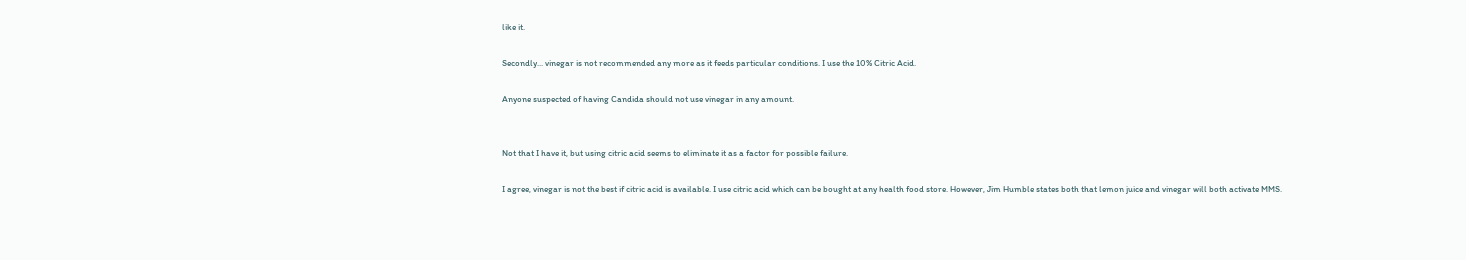like it.

Secondly... vinegar is not recommended any more as it feeds particular conditions. I use the 10% Citric Acid.

Anyone suspected of having Candida should not use vinegar in any amount.


Not that I have it, but using citric acid seems to eliminate it as a factor for possible failure.

I agree, vinegar is not the best if citric acid is available. I use citric acid which can be bought at any health food store. However, Jim Humble states both that lemon juice and vinegar will both activate MMS.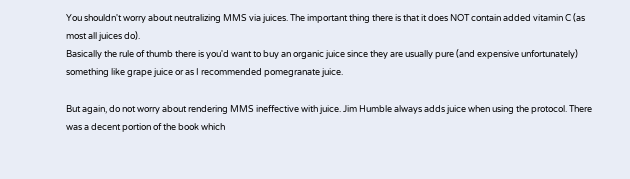You shouldn't worry about neutralizing MMS via juices. The important thing there is that it does NOT contain added vitamin C (as most all juices do).
Basically the rule of thumb there is you'd want to buy an organic juice since they are usually pure (and expensive unfortunately) something like grape juice or as I recommended pomegranate juice.

But again, do not worry about rendering MMS ineffective with juice. Jim Humble always adds juice when using the protocol. There was a decent portion of the book which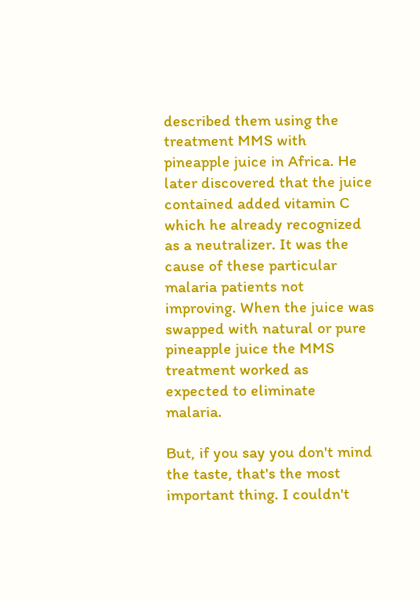described them using the treatment MMS with pineapple juice in Africa. He later discovered that the juice contained added vitamin C which he already recognized as a neutralizer. It was the cause of these particular malaria patients not improving. When the juice was swapped with natural or pure pineapple juice the MMS treatment worked as expected to eliminate malaria.

But, if you say you don't mind the taste, that's the most important thing. I couldn't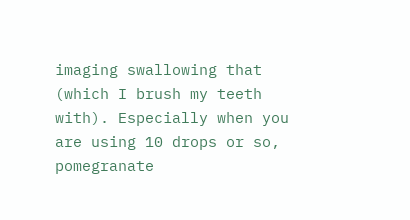imaging swallowing that (which I brush my teeth with). Especially when you are using 10 drops or so, pomegranate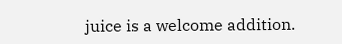juice is a welcome addition.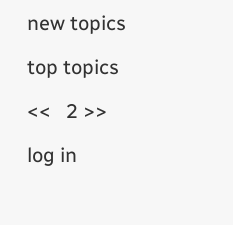new topics

top topics

<<   2 >>

log in